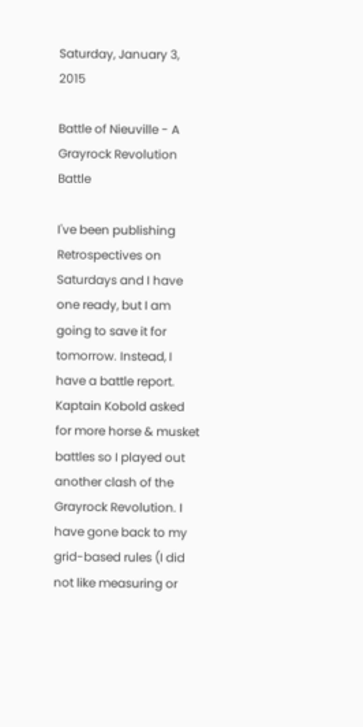Saturday, January 3, 2015

Battle of Nieuville - A Grayrock Revolution Battle

I've been publishing Retrospectives on Saturdays and I have one ready, but I am going to save it for tomorrow. Instead, I have a battle report. Kaptain Kobold asked for more horse & musket battles so I played out another clash of the Grayrock Revolution. I have gone back to my grid-based rules (I did not like measuring or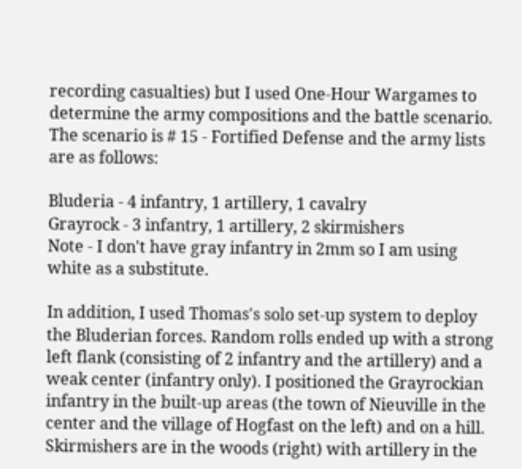recording casualties) but I used One-Hour Wargames to determine the army compositions and the battle scenario. The scenario is # 15 - Fortified Defense and the army lists are as follows:

Bluderia - 4 infantry, 1 artillery, 1 cavalry
Grayrock - 3 infantry, 1 artillery, 2 skirmishers
Note - I don't have gray infantry in 2mm so I am using white as a substitute.

In addition, I used Thomas's solo set-up system to deploy the Bluderian forces. Random rolls ended up with a strong left flank (consisting of 2 infantry and the artillery) and a weak center (infantry only). I positioned the Grayrockian infantry in the built-up areas (the town of Nieuville in the center and the village of Hogfast on the left) and on a hill. Skirmishers are in the woods (right) with artillery in the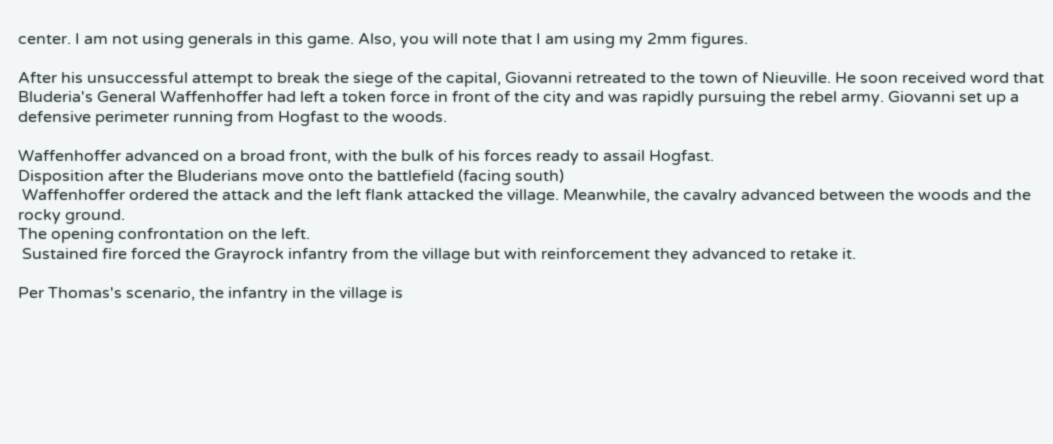center. I am not using generals in this game. Also, you will note that I am using my 2mm figures.

After his unsuccessful attempt to break the siege of the capital, Giovanni retreated to the town of Nieuville. He soon received word that Bluderia's General Waffenhoffer had left a token force in front of the city and was rapidly pursuing the rebel army. Giovanni set up a defensive perimeter running from Hogfast to the woods.

Waffenhoffer advanced on a broad front, with the bulk of his forces ready to assail Hogfast.
Disposition after the Bluderians move onto the battlefield (facing south)
 Waffenhoffer ordered the attack and the left flank attacked the village. Meanwhile, the cavalry advanced between the woods and the rocky ground.
The opening confrontation on the left.
 Sustained fire forced the Grayrock infantry from the village but with reinforcement they advanced to retake it.

Per Thomas's scenario, the infantry in the village is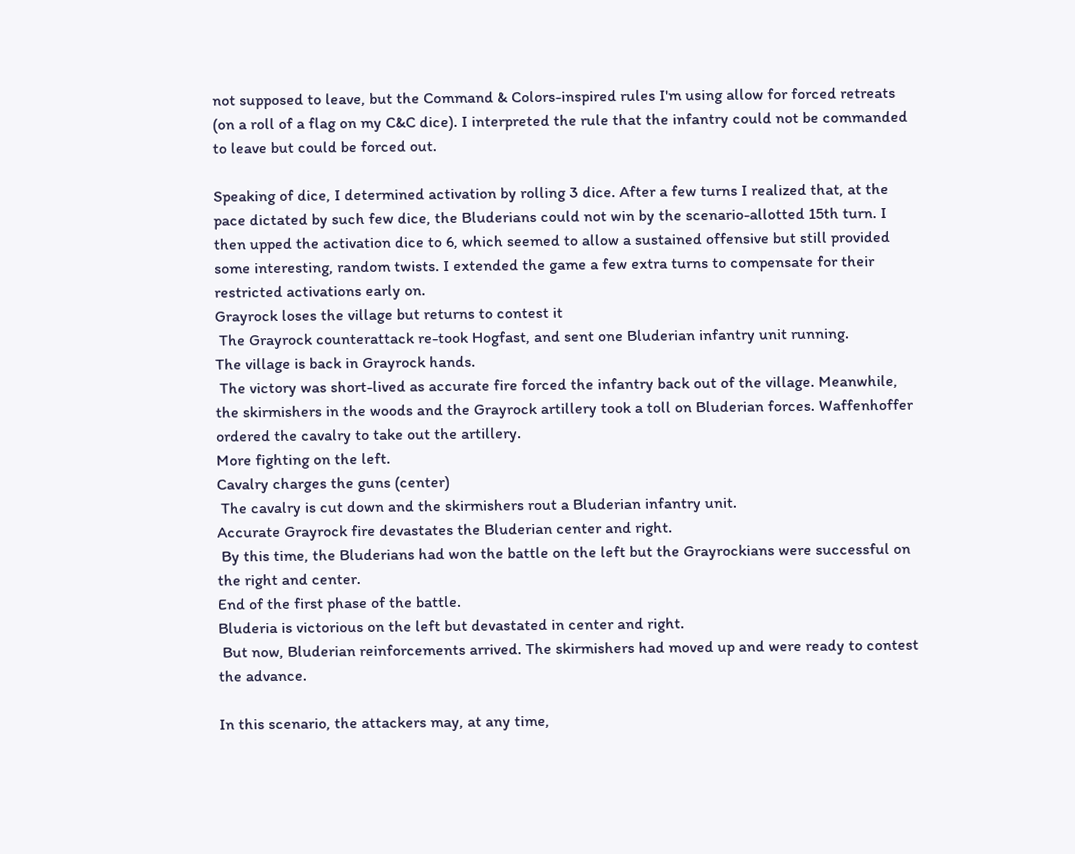not supposed to leave, but the Command & Colors-inspired rules I'm using allow for forced retreats (on a roll of a flag on my C&C dice). I interpreted the rule that the infantry could not be commanded to leave but could be forced out.

Speaking of dice, I determined activation by rolling 3 dice. After a few turns I realized that, at the pace dictated by such few dice, the Bluderians could not win by the scenario-allotted 15th turn. I then upped the activation dice to 6, which seemed to allow a sustained offensive but still provided some interesting, random twists. I extended the game a few extra turns to compensate for their restricted activations early on.
Grayrock loses the village but returns to contest it
 The Grayrock counterattack re-took Hogfast, and sent one Bluderian infantry unit running.
The village is back in Grayrock hands.
 The victory was short-lived as accurate fire forced the infantry back out of the village. Meanwhile, the skirmishers in the woods and the Grayrock artillery took a toll on Bluderian forces. Waffenhoffer ordered the cavalry to take out the artillery.
More fighting on the left.
Cavalry charges the guns (center)
 The cavalry is cut down and the skirmishers rout a Bluderian infantry unit.
Accurate Grayrock fire devastates the Bluderian center and right.
 By this time, the Bluderians had won the battle on the left but the Grayrockians were successful on the right and center.
End of the first phase of the battle.
Bluderia is victorious on the left but devastated in center and right.
 But now, Bluderian reinforcements arrived. The skirmishers had moved up and were ready to contest the advance.

In this scenario, the attackers may, at any time,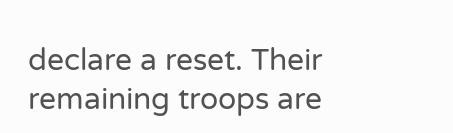declare a reset. Their remaining troops are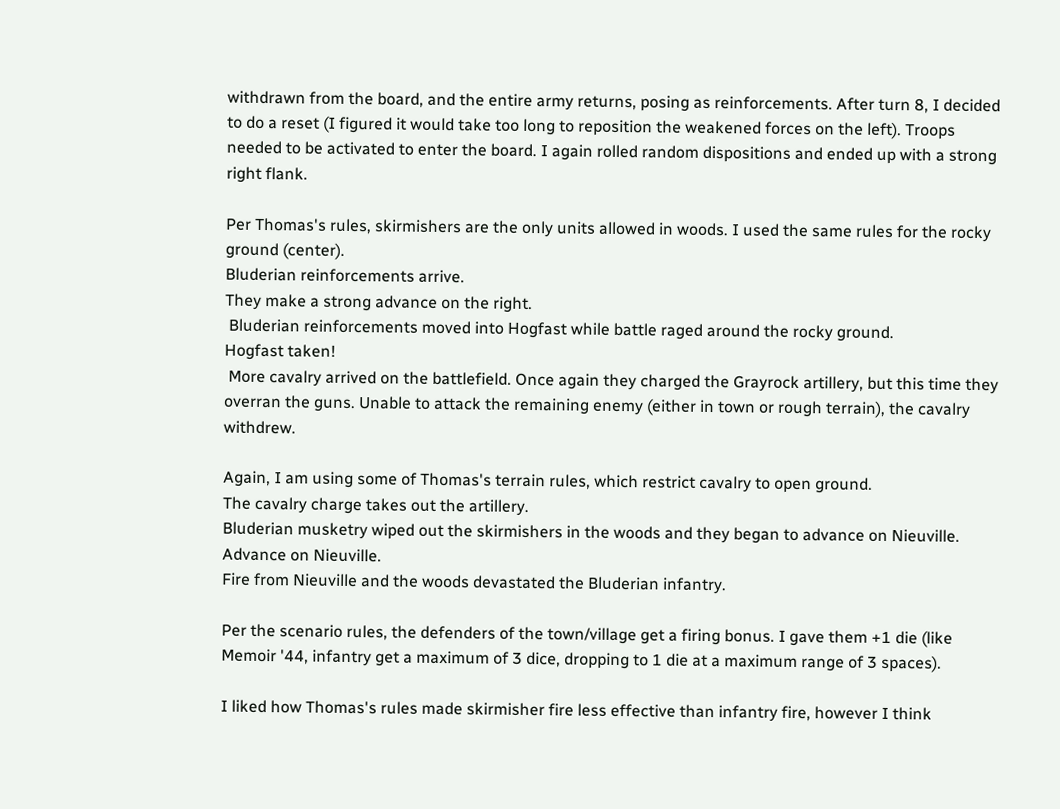withdrawn from the board, and the entire army returns, posing as reinforcements. After turn 8, I decided to do a reset (I figured it would take too long to reposition the weakened forces on the left). Troops needed to be activated to enter the board. I again rolled random dispositions and ended up with a strong right flank.

Per Thomas's rules, skirmishers are the only units allowed in woods. I used the same rules for the rocky ground (center).
Bluderian reinforcements arrive.
They make a strong advance on the right.
 Bluderian reinforcements moved into Hogfast while battle raged around the rocky ground.
Hogfast taken!
 More cavalry arrived on the battlefield. Once again they charged the Grayrock artillery, but this time they overran the guns. Unable to attack the remaining enemy (either in town or rough terrain), the cavalry withdrew.

Again, I am using some of Thomas's terrain rules, which restrict cavalry to open ground.
The cavalry charge takes out the artillery.
Bluderian musketry wiped out the skirmishers in the woods and they began to advance on Nieuville.
Advance on Nieuville.
Fire from Nieuville and the woods devastated the Bluderian infantry.

Per the scenario rules, the defenders of the town/village get a firing bonus. I gave them +1 die (like Memoir '44, infantry get a maximum of 3 dice, dropping to 1 die at a maximum range of 3 spaces).

I liked how Thomas's rules made skirmisher fire less effective than infantry fire, however I think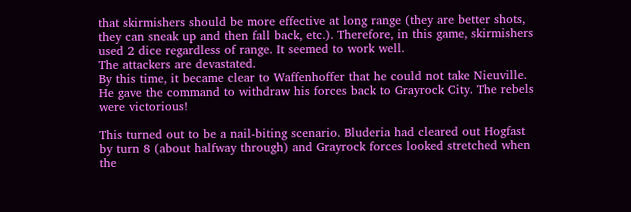that skirmishers should be more effective at long range (they are better shots, they can sneak up and then fall back, etc.). Therefore, in this game, skirmishers used 2 dice regardless of range. It seemed to work well.
The attackers are devastated.
By this time, it became clear to Waffenhoffer that he could not take Nieuville. He gave the command to withdraw his forces back to Grayrock City. The rebels were victorious!

This turned out to be a nail-biting scenario. Bluderia had cleared out Hogfast by turn 8 (about halfway through) and Grayrock forces looked stretched when the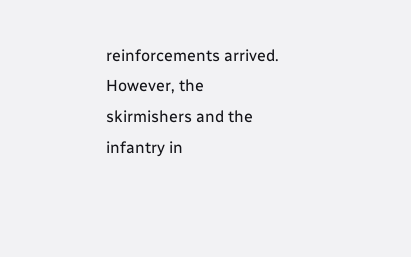reinforcements arrived. However, the skirmishers and the infantry in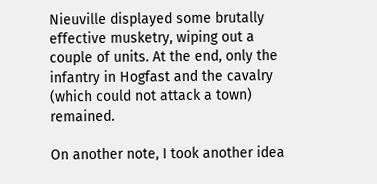Nieuville displayed some brutally effective musketry, wiping out a couple of units. At the end, only the infantry in Hogfast and the cavalry (which could not attack a town) remained.

On another note, I took another idea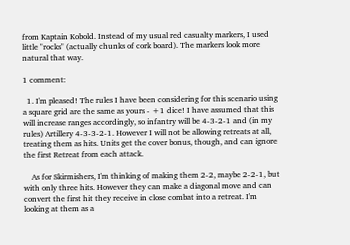from Kaptain Kobold. Instead of my usual red casualty markers, I used little "rocks" (actually chunks of cork board). The markers look more natural that way.

1 comment:

  1. I'm pleased! The rules I have been considering for this scenario using a square grid are the same as yours - +1 dice! I have assumed that this will increase ranges accordingly, so infantry will be 4-3-2-1 and (in my rules) Artillery 4-3-3-2-1. However I will not be allowing retreats at all, treating them as hits. Units get the cover bonus, though, and can ignore the first Retreat from each attack.

    As for Skirmishers, I'm thinking of making them 2-2, maybe 2-2-1, but with only three hits. However they can make a diagonal move and can convert the first hit they receive in close combat into a retreat. I'm looking at them as a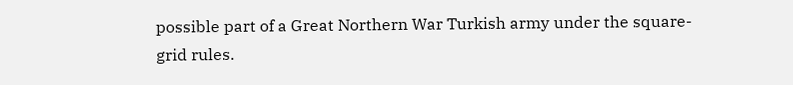possible part of a Great Northern War Turkish army under the square-grid rules.